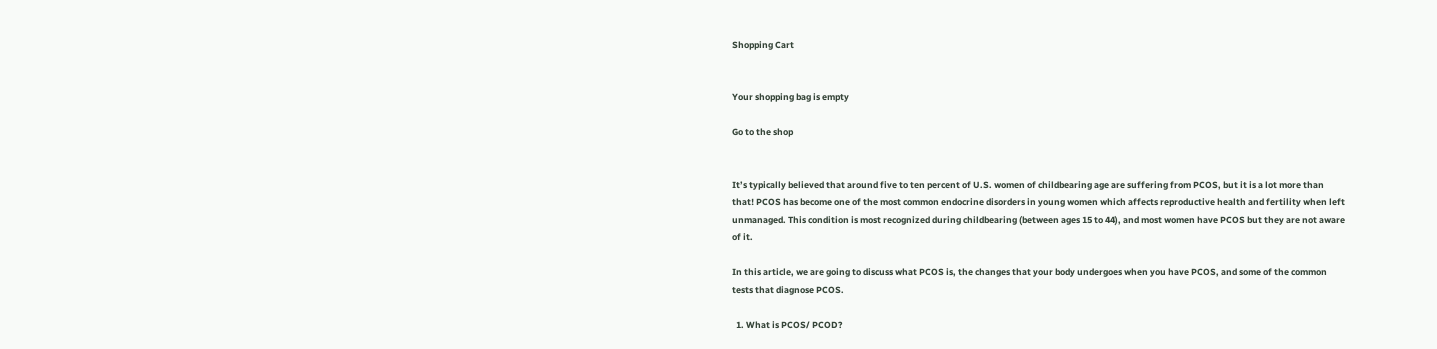Shopping Cart


Your shopping bag is empty

Go to the shop


It’s typically believed that around five to ten percent of U.S. women of childbearing age are suffering from PCOS, but it is a lot more than that! PCOS has become one of the most common endocrine disorders in young women which affects reproductive health and fertility when left unmanaged. This condition is most recognized during childbearing (between ages 15 to 44), and most women have PCOS but they are not aware of it.

In this article, we are going to discuss what PCOS is, the changes that your body undergoes when you have PCOS, and some of the common tests that diagnose PCOS.

  1. What is PCOS/ PCOD?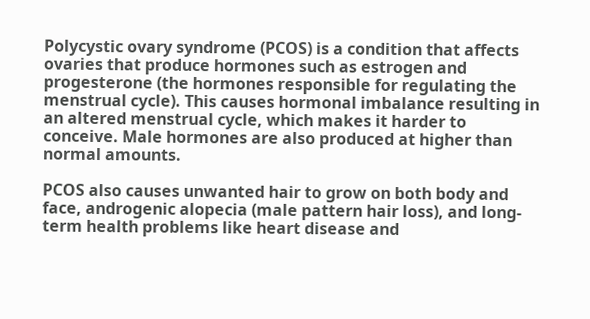Polycystic ovary syndrome (PCOS) is a condition that affects ovaries that produce hormones such as estrogen and progesterone (the hormones responsible for regulating the menstrual cycle). This causes hormonal imbalance resulting in an altered menstrual cycle, which makes it harder to conceive. Male hormones are also produced at higher than normal amounts.

PCOS also causes unwanted hair to grow on both body and face, androgenic alopecia (male pattern hair loss), and long-term health problems like heart disease and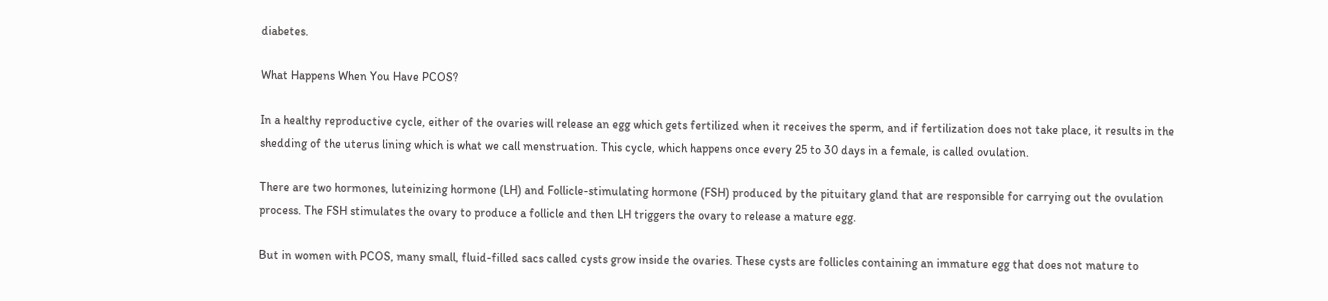diabetes.

What Happens When You Have PCOS?

In a healthy reproductive cycle, either of the ovaries will release an egg which gets fertilized when it receives the sperm, and if fertilization does not take place, it results in the shedding of the uterus lining which is what we call menstruation. This cycle, which happens once every 25 to 30 days in a female, is called ovulation.

There are two hormones, luteinizing hormone (LH) and Follicle-stimulating hormone (FSH) produced by the pituitary gland that are responsible for carrying out the ovulation process. The FSH stimulates the ovary to produce a follicle and then LH triggers the ovary to release a mature egg.

But in women with PCOS, many small, fluid-filled sacs called cysts grow inside the ovaries. These cysts are follicles containing an immature egg that does not mature to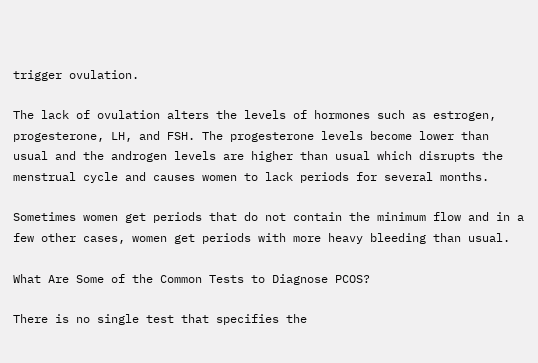trigger ovulation.

The lack of ovulation alters the levels of hormones such as estrogen, progesterone, LH, and FSH. The progesterone levels become lower than usual and the androgen levels are higher than usual which disrupts the menstrual cycle and causes women to lack periods for several months.

Sometimes women get periods that do not contain the minimum flow and in a few other cases, women get periods with more heavy bleeding than usual.

What Are Some of the Common Tests to Diagnose PCOS?

There is no single test that specifies the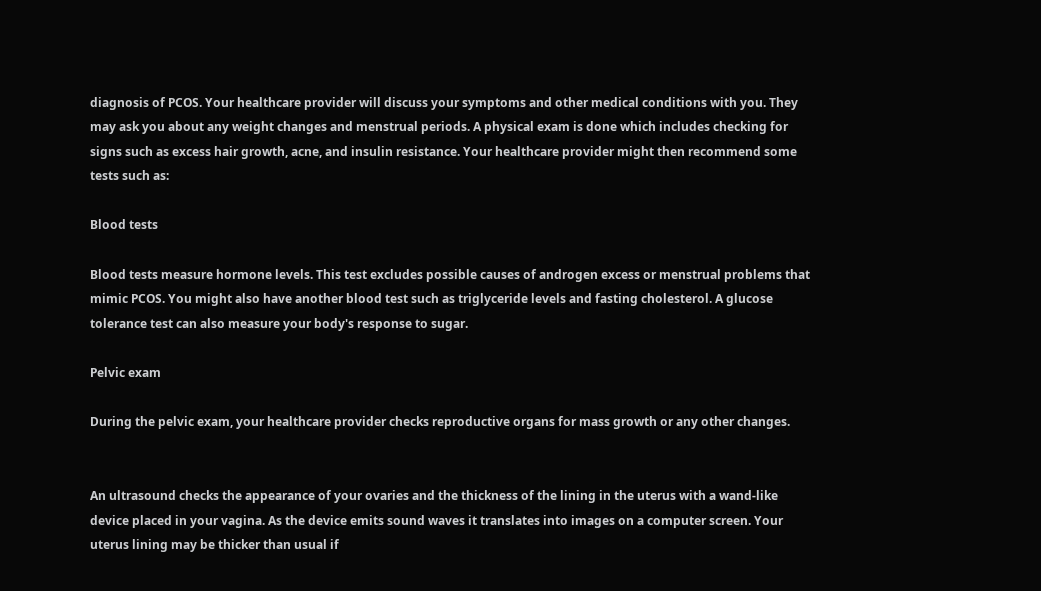diagnosis of PCOS. Your healthcare provider will discuss your symptoms and other medical conditions with you. They may ask you about any weight changes and menstrual periods. A physical exam is done which includes checking for signs such as excess hair growth, acne, and insulin resistance. Your healthcare provider might then recommend some tests such as:

Blood tests

Blood tests measure hormone levels. This test excludes possible causes of androgen excess or menstrual problems that mimic PCOS. You might also have another blood test such as triglyceride levels and fasting cholesterol. A glucose tolerance test can also measure your body's response to sugar.

Pelvic exam

During the pelvic exam, your healthcare provider checks reproductive organs for mass growth or any other changes.


An ultrasound checks the appearance of your ovaries and the thickness of the lining in the uterus with a wand-like device placed in your vagina. As the device emits sound waves it translates into images on a computer screen. Your uterus lining may be thicker than usual if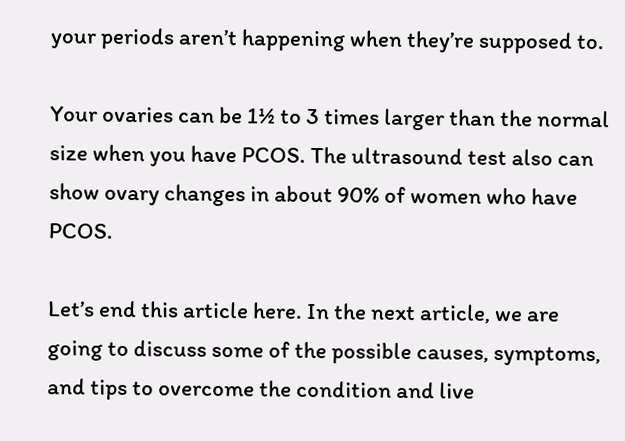your periods aren’t happening when they’re supposed to.

Your ovaries can be 1½ to 3 times larger than the normal size when you have PCOS. The ultrasound test also can show ovary changes in about 90% of women who have PCOS.

Let’s end this article here. In the next article, we are going to discuss some of the possible causes, symptoms, and tips to overcome the condition and live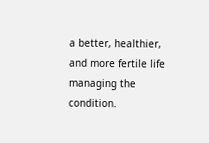a better, healthier, and more fertile life managing the condition.